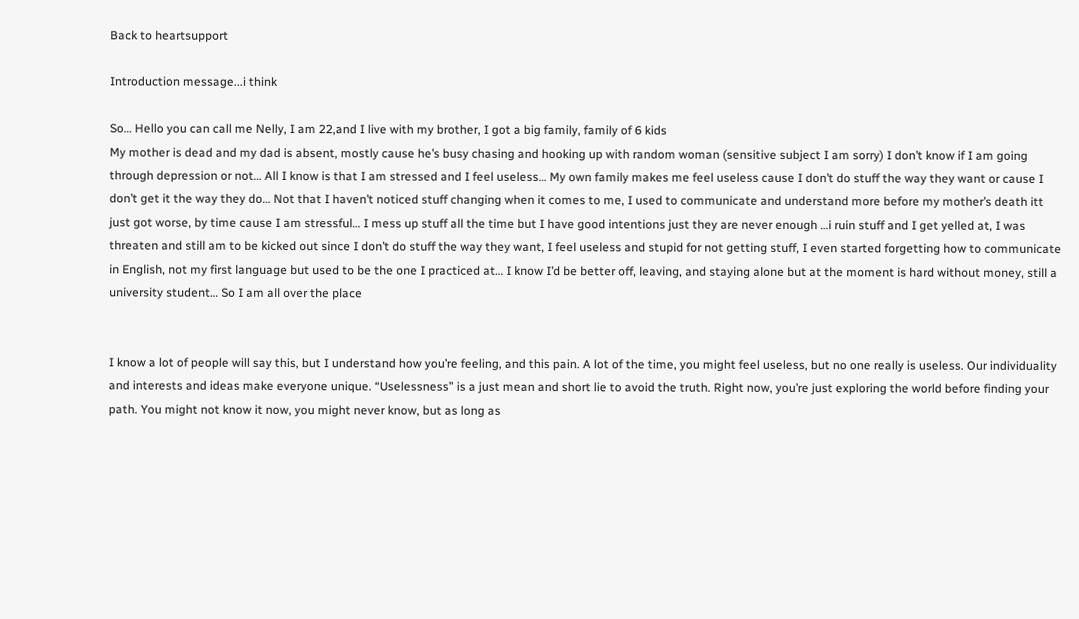Back to heartsupport

Introduction message...i think

So… Hello you can call me Nelly, I am 22,and I live with my brother, I got a big family, family of 6 kids
My mother is dead and my dad is absent, mostly cause he’s busy chasing and hooking up with random woman (sensitive subject I am sorry) I don’t know if I am going through depression or not… All I know is that I am stressed and I feel useless… My own family makes me feel useless cause I don’t do stuff the way they want or cause I don’t get it the way they do… Not that I haven’t noticed stuff changing when it comes to me, I used to communicate and understand more before my mother’s death itt just got worse, by time cause I am stressful… I mess up stuff all the time but I have good intentions just they are never enough …i ruin stuff and I get yelled at, I was threaten and still am to be kicked out since I don’t do stuff the way they want, I feel useless and stupid for not getting stuff, I even started forgetting how to communicate in English, not my first language but used to be the one I practiced at… I know I’d be better off, leaving, and staying alone but at the moment is hard without money, still a university student… So I am all over the place


I know a lot of people will say this, but I understand how you’re feeling, and this pain. A lot of the time, you might feel useless, but no one really is useless. Our individuality and interests and ideas make everyone unique. “Uselessness” is a just mean and short lie to avoid the truth. Right now, you’re just exploring the world before finding your path. You might not know it now, you might never know, but as long as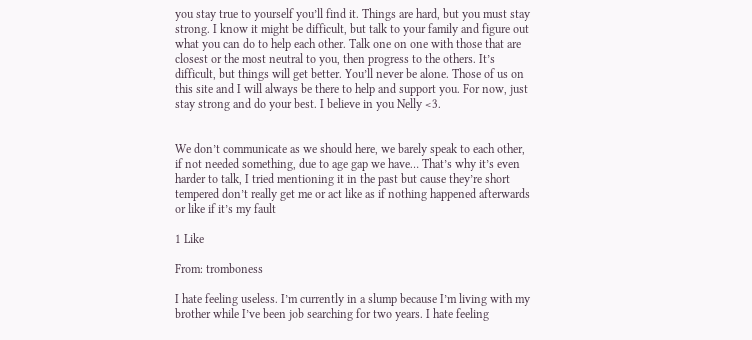you stay true to yourself you’ll find it. Things are hard, but you must stay strong. I know it might be difficult, but talk to your family and figure out what you can do to help each other. Talk one on one with those that are closest or the most neutral to you, then progress to the others. It’s difficult, but things will get better. You’ll never be alone. Those of us on this site and I will always be there to help and support you. For now, just stay strong and do your best. I believe in you Nelly <3.


We don’t communicate as we should here, we barely speak to each other, if not needed something, due to age gap we have… That’s why it’s even harder to talk, I tried mentioning it in the past but cause they’re short tempered don’t really get me or act like as if nothing happened afterwards or like if it’s my fault

1 Like

From: tromboness

I hate feeling useless. I’m currently in a slump because I’m living with my brother while I’ve been job searching for two years. I hate feeling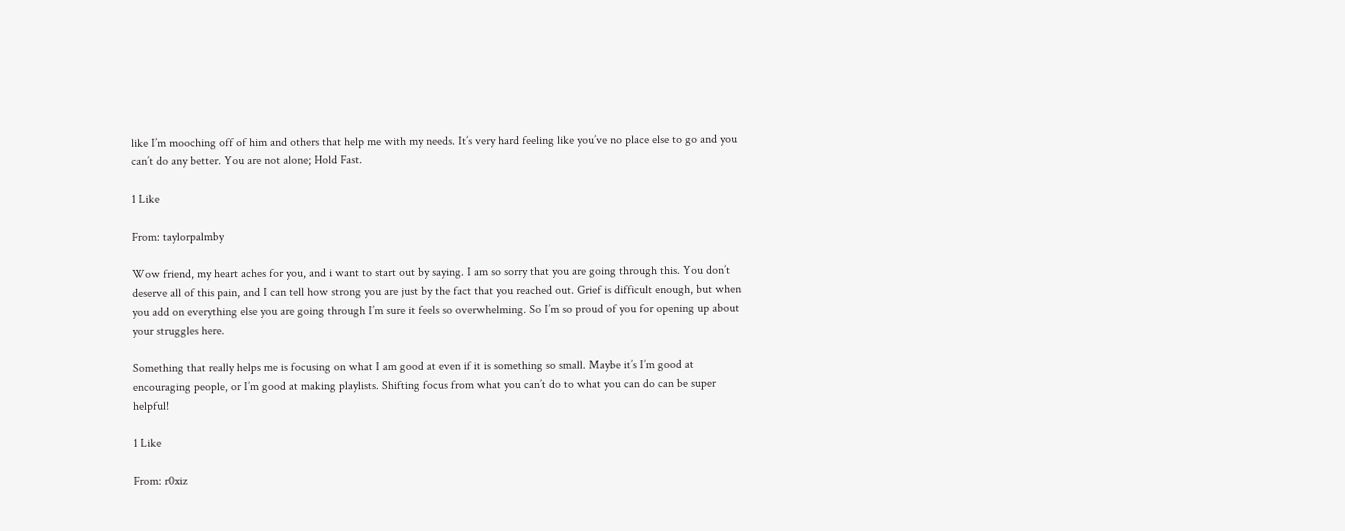like I’m mooching off of him and others that help me with my needs. It’s very hard feeling like you’ve no place else to go and you can’t do any better. You are not alone; Hold Fast.

1 Like

From: taylorpalmby

Wow friend, my heart aches for you, and i want to start out by saying. I am so sorry that you are going through this. You don’t deserve all of this pain, and I can tell how strong you are just by the fact that you reached out. Grief is difficult enough, but when you add on everything else you are going through I’m sure it feels so overwhelming. So I’m so proud of you for opening up about your struggles here.

Something that really helps me is focusing on what I am good at even if it is something so small. Maybe it’s I’m good at encouraging people, or I’m good at making playlists. Shifting focus from what you can’t do to what you can do can be super helpful!

1 Like

From: r0xiz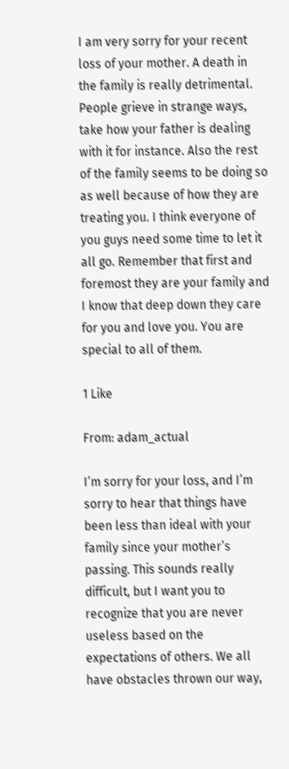I am very sorry for your recent loss of your mother. A death in the family is really detrimental. People grieve in strange ways, take how your father is dealing with it for instance. Also the rest of the family seems to be doing so as well because of how they are treating you. I think everyone of you guys need some time to let it all go. Remember that first and foremost they are your family and I know that deep down they care for you and love you. You are special to all of them.

1 Like

From: adam_actual

I’m sorry for your loss, and I’m sorry to hear that things have been less than ideal with your family since your mother’s passing. This sounds really difficult, but I want you to recognize that you are never useless based on the expectations of others. We all have obstacles thrown our way,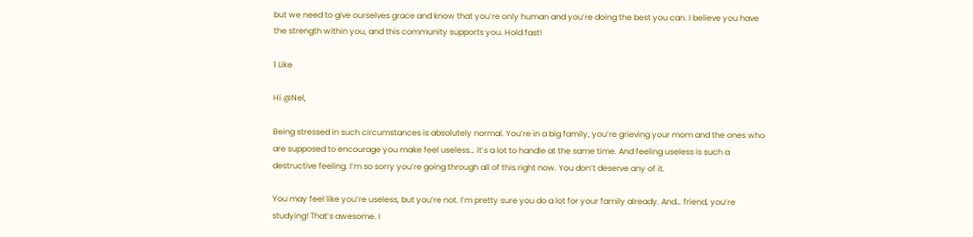but we need to give ourselves grace and know that you’re only human and you’re doing the best you can. I believe you have the strength within you, and this community supports you. Hold fast!

1 Like

Hi @Nel,

Being stressed in such circumstances is absolutely normal. You’re in a big family, you’re grieving your mom and the ones who are supposed to encourage you make feel useless… it’s a lot to handle at the same time. And feeling useless is such a destructive feeling. I’m so sorry you’re going through all of this right now. You don’t deserve any of it.

You may feel like you’re useless, but you’re not. I’m pretty sure you do a lot for your family already. And… friend, you’re studying! That’s awesome. I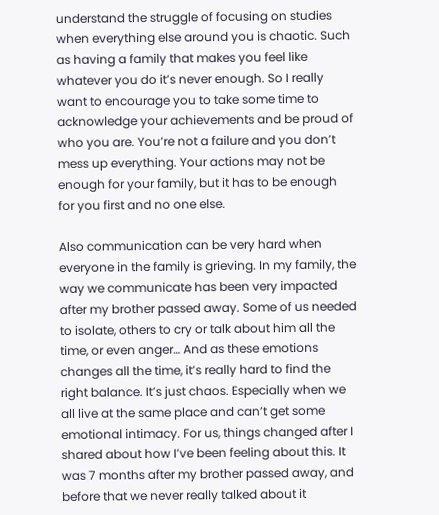understand the struggle of focusing on studies when everything else around you is chaotic. Such as having a family that makes you feel like whatever you do it’s never enough. So I really want to encourage you to take some time to acknowledge your achievements and be proud of who you are. You’re not a failure and you don’t mess up everything. Your actions may not be enough for your family, but it has to be enough for you first and no one else.

Also communication can be very hard when everyone in the family is grieving. In my family, the way we communicate has been very impacted after my brother passed away. Some of us needed to isolate, others to cry or talk about him all the time, or even anger… And as these emotions changes all the time, it’s really hard to find the right balance. It’s just chaos. Especially when we all live at the same place and can’t get some emotional intimacy. For us, things changed after I shared about how I’ve been feeling about this. It was 7 months after my brother passed away, and before that we never really talked about it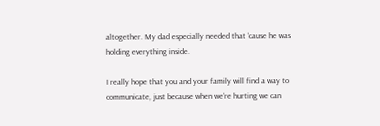altogether. My dad especially needed that ‘cause he was holding everything inside.

I really hope that you and your family will find a way to communicate, just because when we’re hurting we can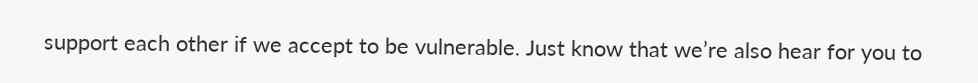support each other if we accept to be vulnerable. Just know that we’re also hear for you to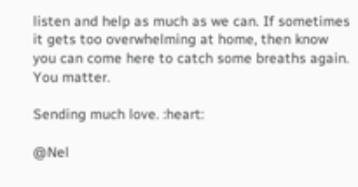listen and help as much as we can. If sometimes it gets too overwhelming at home, then know you can come here to catch some breaths again. You matter.

Sending much love. :heart:

@Nel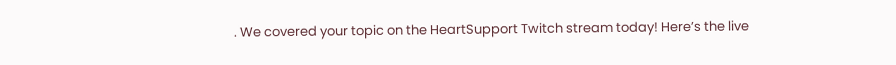. We covered your topic on the HeartSupport Twitch stream today! Here’s the live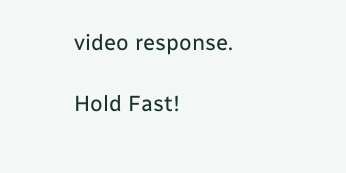video response.

Hold Fast!